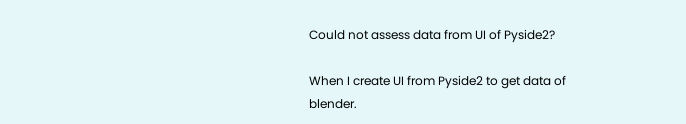Could not assess data from UI of Pyside2?

When I create UI from Pyside2 to get data of blender.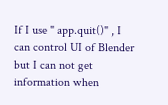If I use " app.quit()" , I can control UI of Blender but I can not get information when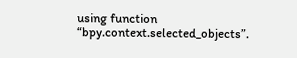using function “bpy.context.selected_objects”.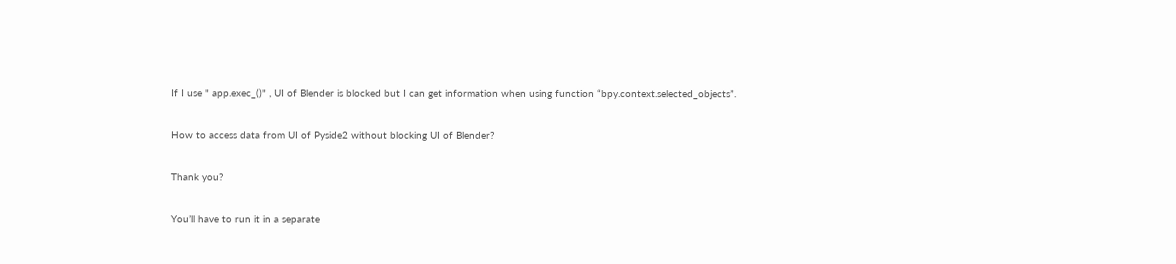If I use " app.exec_()" , UI of Blender is blocked but I can get information when using function “bpy.context.selected_objects”.

How to access data from UI of Pyside2 without blocking UI of Blender?

Thank you?

You’ll have to run it in a separate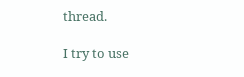thread.

I try to use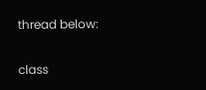thread below:

class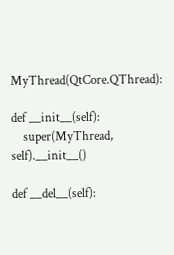MyThread(QtCore.QThread):

def __init__(self):
    super(MyThread, self).__init__()

def __del__(self):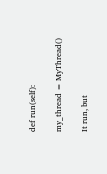def run(self):

my_thread = MyThread()

It run, but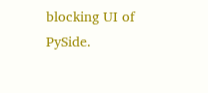blocking UI of PySide.